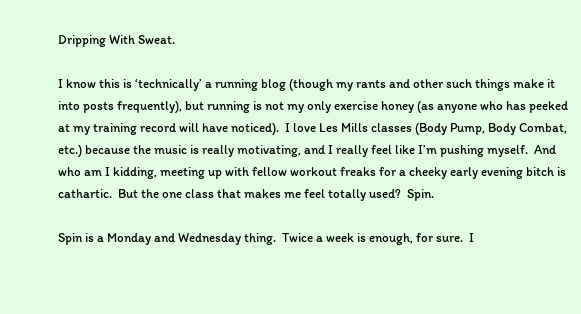Dripping With Sweat.

I know this is ‘technically’ a running blog (though my rants and other such things make it into posts frequently), but running is not my only exercise honey (as anyone who has peeked at my training record will have noticed).  I love Les Mills classes (Body Pump, Body Combat, etc.) because the music is really motivating, and I really feel like I’m pushing myself.  And who am I kidding, meeting up with fellow workout freaks for a cheeky early evening bitch is cathartic.  But the one class that makes me feel totally used?  Spin.

Spin is a Monday and Wednesday thing.  Twice a week is enough, for sure.  I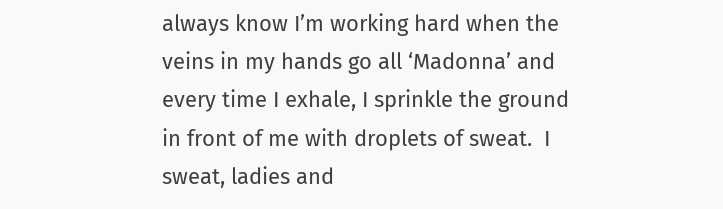always know I’m working hard when the veins in my hands go all ‘Madonna’ and every time I exhale, I sprinkle the ground in front of me with droplets of sweat.  I sweat, ladies and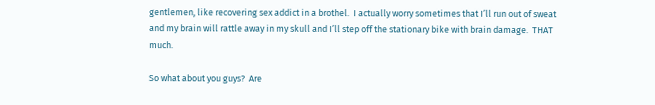gentlemen, like recovering sex addict in a brothel.  I actually worry sometimes that I’ll run out of sweat and my brain will rattle away in my skull and I’ll step off the stationary bike with brain damage.  THAT much.

So what about you guys?  Are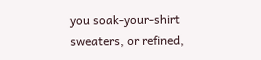you soak-your-shirt sweaters, or refined,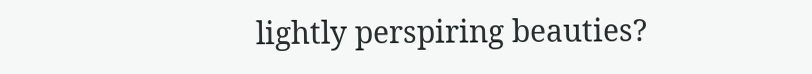lightly perspiring beauties?